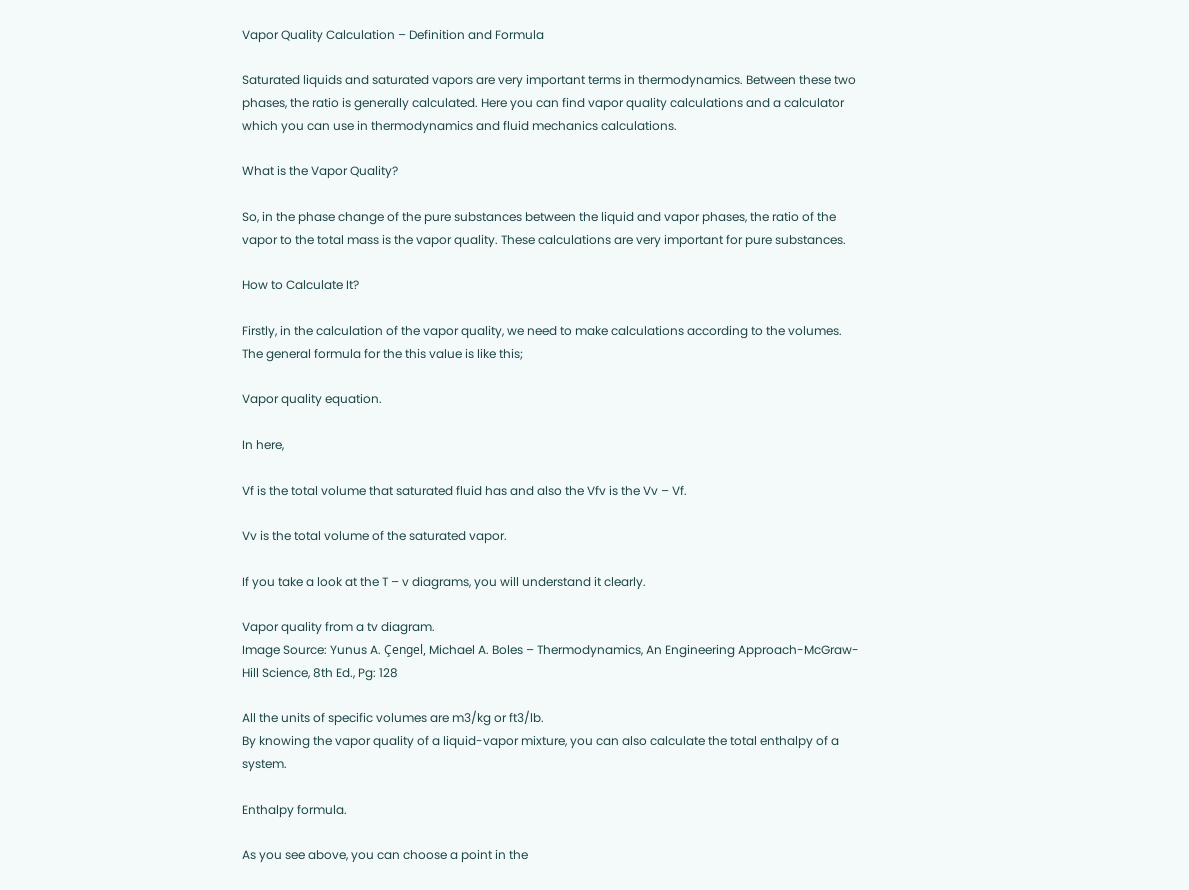Vapor Quality Calculation – Definition and Formula

Saturated liquids and saturated vapors are very important terms in thermodynamics. Between these two phases, the ratio is generally calculated. Here you can find vapor quality calculations and a calculator which you can use in thermodynamics and fluid mechanics calculations.

What is the Vapor Quality?

So, in the phase change of the pure substances between the liquid and vapor phases, the ratio of the vapor to the total mass is the vapor quality. These calculations are very important for pure substances.

How to Calculate It?

Firstly, in the calculation of the vapor quality, we need to make calculations according to the volumes. The general formula for the this value is like this;

Vapor quality equation.

In here,

Vf is the total volume that saturated fluid has and also the Vfv is the Vv – Vf.

Vv is the total volume of the saturated vapor.

If you take a look at the T – v diagrams, you will understand it clearly.

Vapor quality from a tv diagram.
Image Source: Yunus A. Çengel, Michael A. Boles – Thermodynamics, An Engineering Approach-McGraw-Hill Science, 8th Ed., Pg: 128

All the units of specific volumes are m3/kg or ft3/lb.
By knowing the vapor quality of a liquid-vapor mixture, you can also calculate the total enthalpy of a system.

Enthalpy formula.

As you see above, you can choose a point in the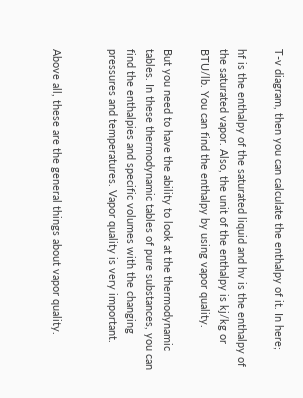T-v diagram, then you can calculate the enthalpy of it. In here;

hf is the enthalpy of the saturated liquid and hv is the enthalpy of the saturated vapor. Also, the unit of the enthalpy is kj/kg or BTU/lb. You can find the enthalpy by using vapor quality.

But you need to have the ability to look at the thermodynamic tables. In these thermodynamic tables of pure substances, you can find the enthalpies and specific volumes with the changing pressures and temperatures. Vapor quality is very important.


Above all, these are the general things about vapor quality.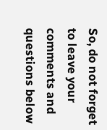So, do not forget to leave your comments and questions below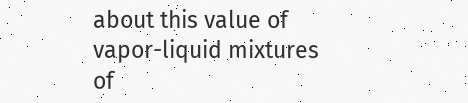about this value of vapor-liquid mixtures of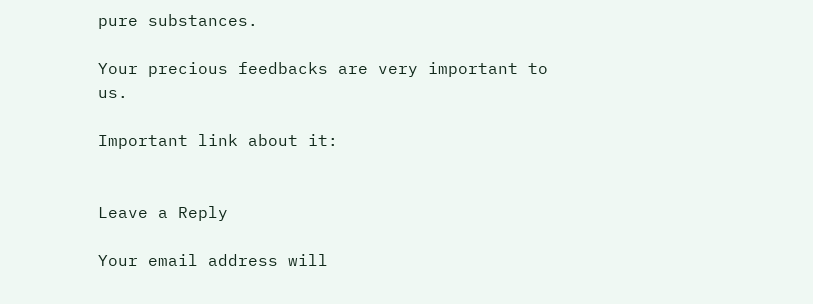pure substances.

Your precious feedbacks are very important to us.

Important link about it:


Leave a Reply

Your email address will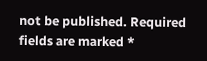not be published. Required fields are marked *